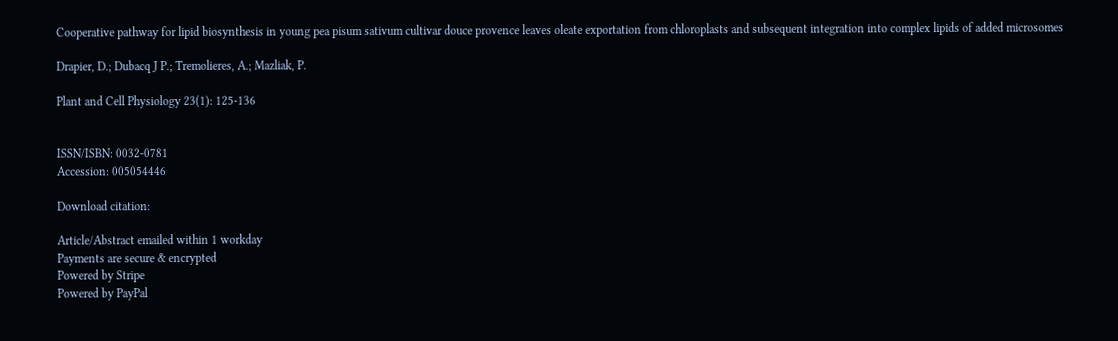Cooperative pathway for lipid biosynthesis in young pea pisum sativum cultivar douce provence leaves oleate exportation from chloroplasts and subsequent integration into complex lipids of added microsomes

Drapier, D.; Dubacq J P.; Tremolieres, A.; Mazliak, P.

Plant and Cell Physiology 23(1): 125-136


ISSN/ISBN: 0032-0781
Accession: 005054446

Download citation:

Article/Abstract emailed within 1 workday
Payments are secure & encrypted
Powered by Stripe
Powered by PayPal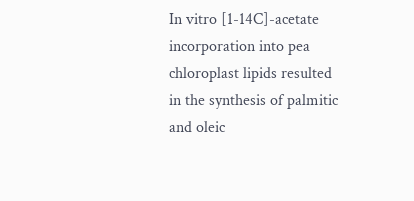In vitro [1-14C]-acetate incorporation into pea chloroplast lipids resulted in the synthesis of palmitic and oleic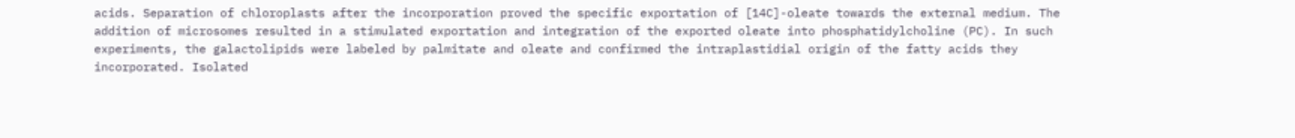acids. Separation of chloroplasts after the incorporation proved the specific exportation of [14C]-oleate towards the external medium. The addition of microsomes resulted in a stimulated exportation and integration of the exported oleate into phosphatidylcholine (PC). In such experiments, the galactolipids were labeled by palmitate and oleate and confirmed the intraplastidial origin of the fatty acids they incorporated. Isolated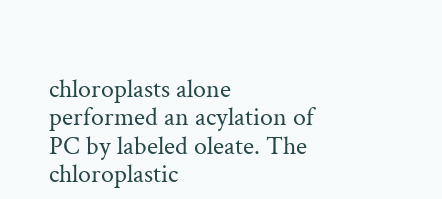chloroplasts alone performed an acylation of PC by labeled oleate. The chloroplastic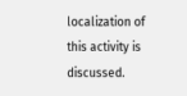localization of this activity is discussed.